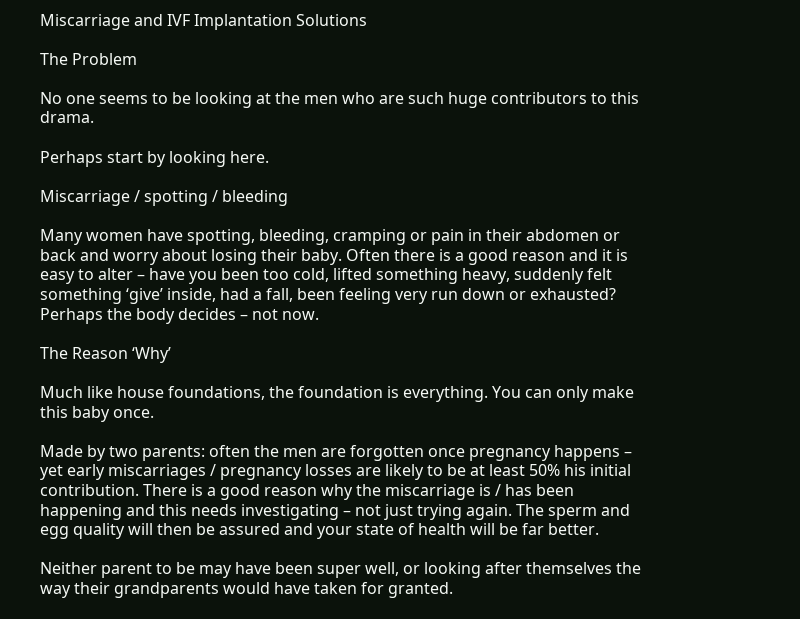Miscarriage and IVF Implantation Solutions

The Problem

No one seems to be looking at the men who are such huge contributors to this drama.

Perhaps start by looking here.

Miscarriage / spotting / bleeding

Many women have spotting, bleeding, cramping or pain in their abdomen or back and worry about losing their baby. Often there is a good reason and it is easy to alter – have you been too cold, lifted something heavy, suddenly felt something ‘give’ inside, had a fall, been feeling very run down or exhausted? Perhaps the body decides – not now.

The Reason ‘Why’

Much like house foundations, the foundation is everything. You can only make this baby once.

Made by two parents: often the men are forgotten once pregnancy happens – yet early miscarriages / pregnancy losses are likely to be at least 50% his initial contribution. There is a good reason why the miscarriage is / has been happening and this needs investigating – not just trying again. The sperm and egg quality will then be assured and your state of health will be far better.

Neither parent to be may have been super well, or looking after themselves the way their grandparents would have taken for granted.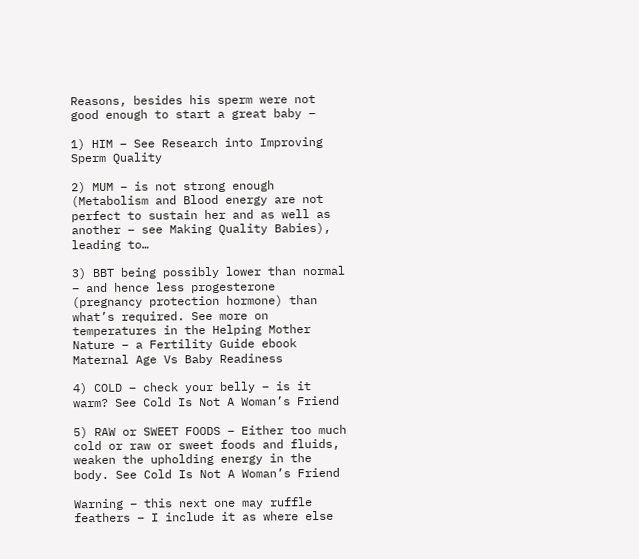Reasons, besides his sperm were not good enough to start a great baby –

1) HIM – See Research into Improving Sperm Quality

2) MUM – is not strong enough (Metabolism and Blood energy are not perfect to sustain her and as well as another – see Making Quality Babies), leading to…

3) BBT being possibly lower than normal – and hence less progesterone (pregnancy protection hormone) than what’s required. See more on temperatures in the Helping Mother Nature – a Fertility Guide ebook Maternal Age Vs Baby Readiness

4) COLD – check your belly – is it warm? See Cold Is Not A Woman’s Friend

5) RAW or SWEET FOODS – Either too much cold or raw or sweet foods and fluids, weaken the upholding energy in the body. See Cold Is Not A Woman’s Friend

Warning – this next one may ruffle feathers – I include it as where else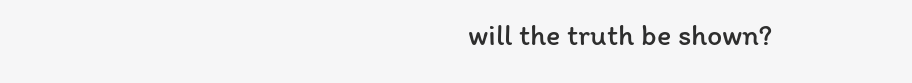will the truth be shown?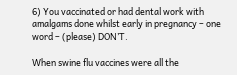6) You vaccinated or had dental work with amalgams done whilst early in pregnancy – one word – (please) DON’T.

When swine flu vaccines were all the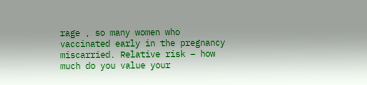rage , so many women who vaccinated early in the pregnancy miscarried. Relative risk – how much do you value your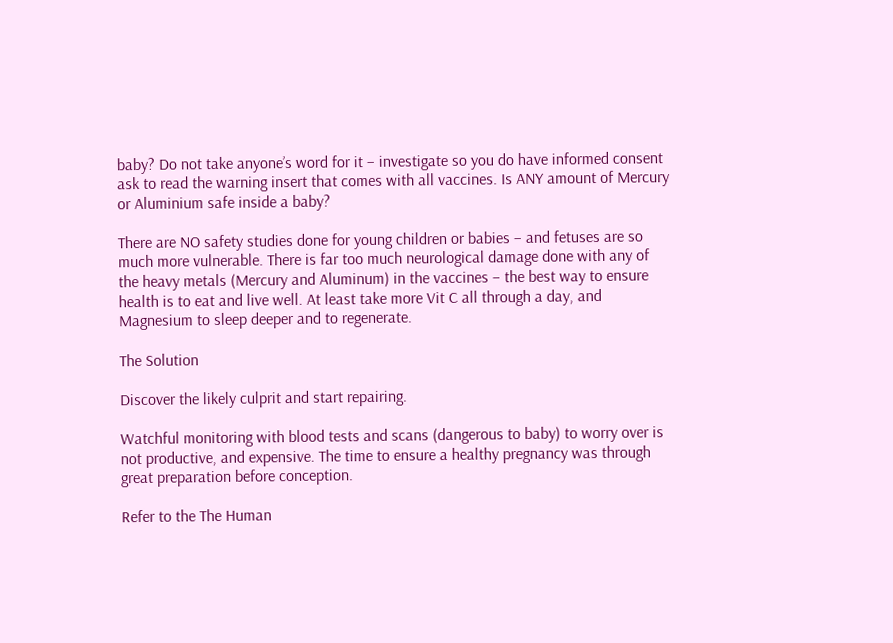baby? Do not take anyone’s word for it – investigate so you do have informed consent ask to read the warning insert that comes with all vaccines. Is ANY amount of Mercury or Aluminium safe inside a baby?

There are NO safety studies done for young children or babies – and fetuses are so much more vulnerable. There is far too much neurological damage done with any of the heavy metals (Mercury and Aluminum) in the vaccines – the best way to ensure health is to eat and live well. At least take more Vit C all through a day, and Magnesium to sleep deeper and to regenerate.

The Solution

Discover the likely culprit and start repairing.

Watchful monitoring with blood tests and scans (dangerous to baby) to worry over is not productive, and expensive. The time to ensure a healthy pregnancy was through great preparation before conception.

Refer to the The Human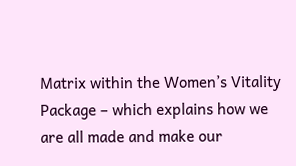Matrix within the Women’s Vitality Package – which explains how we are all made and make our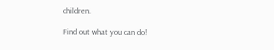children.

Find out what you can do!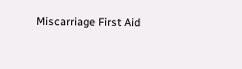Miscarriage First Aid